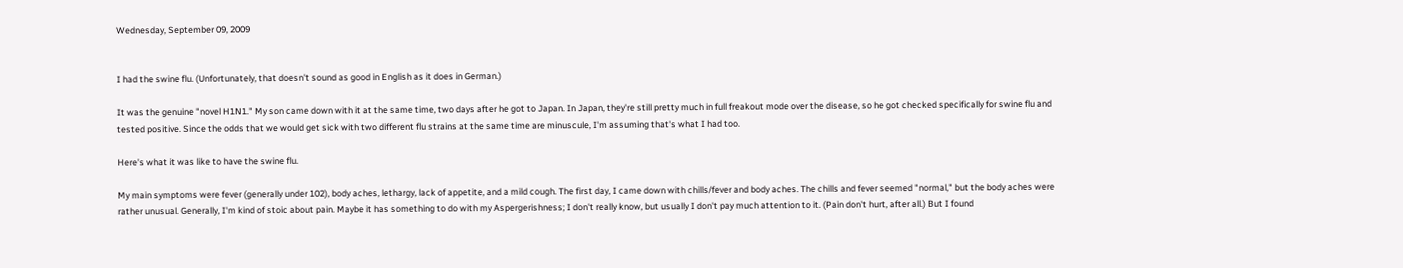Wednesday, September 09, 2009


I had the swine flu. (Unfortunately, that doesn't sound as good in English as it does in German.)

It was the genuine "novel H1N1." My son came down with it at the same time, two days after he got to Japan. In Japan, they're still pretty much in full freakout mode over the disease, so he got checked specifically for swine flu and tested positive. Since the odds that we would get sick with two different flu strains at the same time are minuscule, I'm assuming that's what I had too.

Here's what it was like to have the swine flu.

My main symptoms were fever (generally under 102), body aches, lethargy, lack of appetite, and a mild cough. The first day, I came down with chills/fever and body aches. The chills and fever seemed "normal," but the body aches were rather unusual. Generally, I'm kind of stoic about pain. Maybe it has something to do with my Aspergerishness; I don't really know, but usually I don't pay much attention to it. (Pain don't hurt, after all.) But I found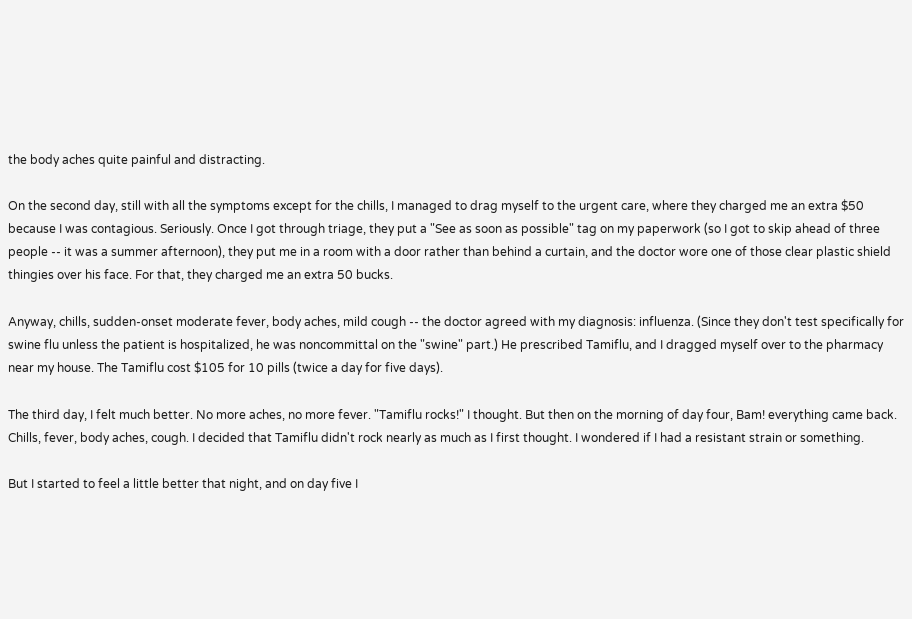the body aches quite painful and distracting.

On the second day, still with all the symptoms except for the chills, I managed to drag myself to the urgent care, where they charged me an extra $50 because I was contagious. Seriously. Once I got through triage, they put a "See as soon as possible" tag on my paperwork (so I got to skip ahead of three people -- it was a summer afternoon), they put me in a room with a door rather than behind a curtain, and the doctor wore one of those clear plastic shield thingies over his face. For that, they charged me an extra 50 bucks.

Anyway, chills, sudden-onset moderate fever, body aches, mild cough -- the doctor agreed with my diagnosis: influenza. (Since they don't test specifically for swine flu unless the patient is hospitalized, he was noncommittal on the "swine" part.) He prescribed Tamiflu, and I dragged myself over to the pharmacy near my house. The Tamiflu cost $105 for 10 pills (twice a day for five days).

The third day, I felt much better. No more aches, no more fever. "Tamiflu rocks!" I thought. But then on the morning of day four, Bam! everything came back. Chills, fever, body aches, cough. I decided that Tamiflu didn't rock nearly as much as I first thought. I wondered if I had a resistant strain or something.

But I started to feel a little better that night, and on day five I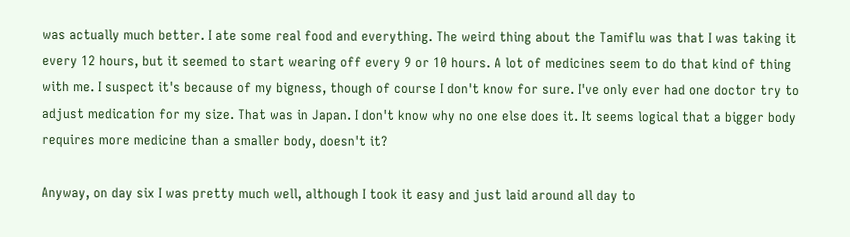was actually much better. I ate some real food and everything. The weird thing about the Tamiflu was that I was taking it every 12 hours, but it seemed to start wearing off every 9 or 10 hours. A lot of medicines seem to do that kind of thing with me. I suspect it's because of my bigness, though of course I don't know for sure. I've only ever had one doctor try to adjust medication for my size. That was in Japan. I don't know why no one else does it. It seems logical that a bigger body requires more medicine than a smaller body, doesn't it?

Anyway, on day six I was pretty much well, although I took it easy and just laid around all day to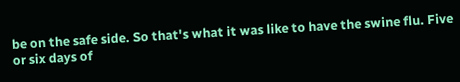be on the safe side. So that's what it was like to have the swine flu. Five or six days of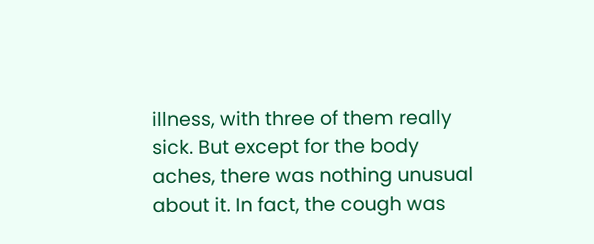illness, with three of them really sick. But except for the body aches, there was nothing unusual about it. In fact, the cough was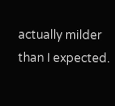actually milder than I expected.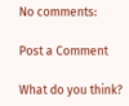No comments:

Post a Comment

What do you think?